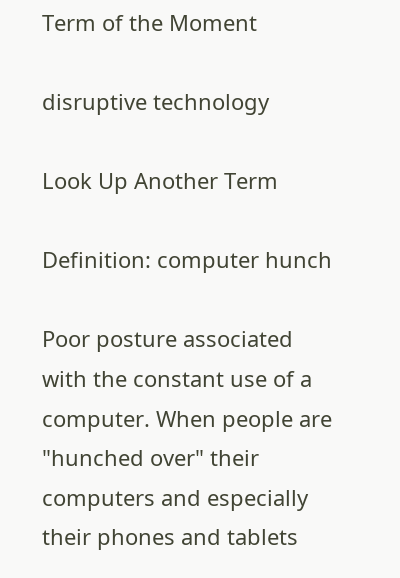Term of the Moment

disruptive technology

Look Up Another Term

Definition: computer hunch

Poor posture associated with the constant use of a computer. When people are "hunched over" their computers and especially their phones and tablets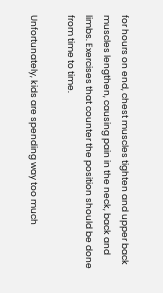for hours on end, chest muscles tighten and upper back muscles lengthen, causing pain in the neck, back and limbs. Exercises that counter the position should be done from time to time.

Unfortunately, kids are spending way too much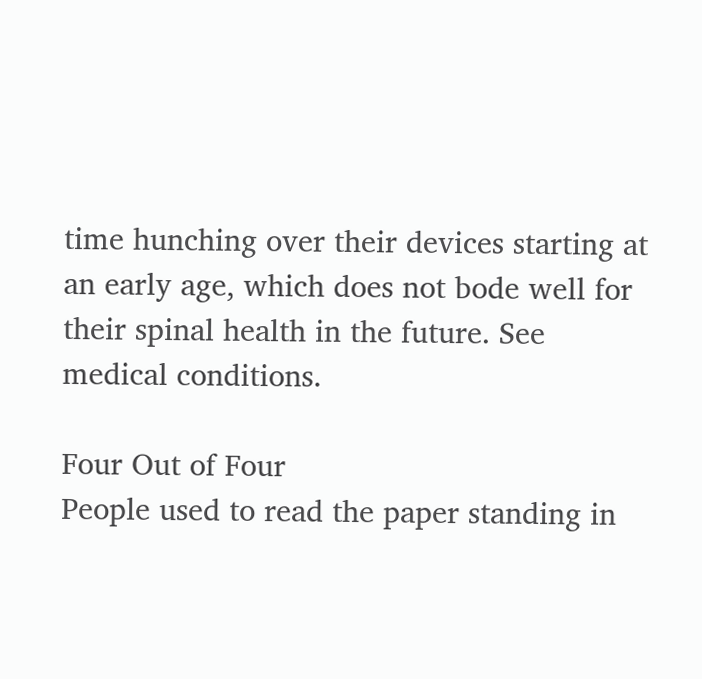time hunching over their devices starting at an early age, which does not bode well for their spinal health in the future. See medical conditions.

Four Out of Four
People used to read the paper standing in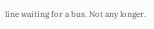line waiting for a bus. Not any longer.